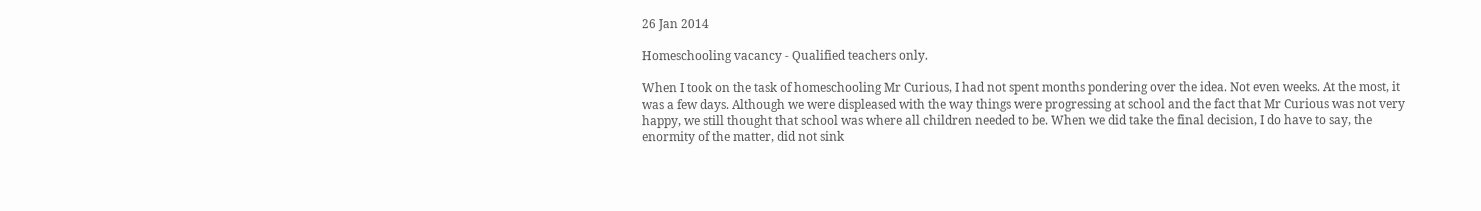26 Jan 2014

Homeschooling vacancy - Qualified teachers only.

When I took on the task of homeschooling Mr Curious, I had not spent months pondering over the idea. Not even weeks. At the most, it was a few days. Although we were displeased with the way things were progressing at school and the fact that Mr Curious was not very happy, we still thought that school was where all children needed to be. When we did take the final decision, I do have to say, the enormity of the matter, did not sink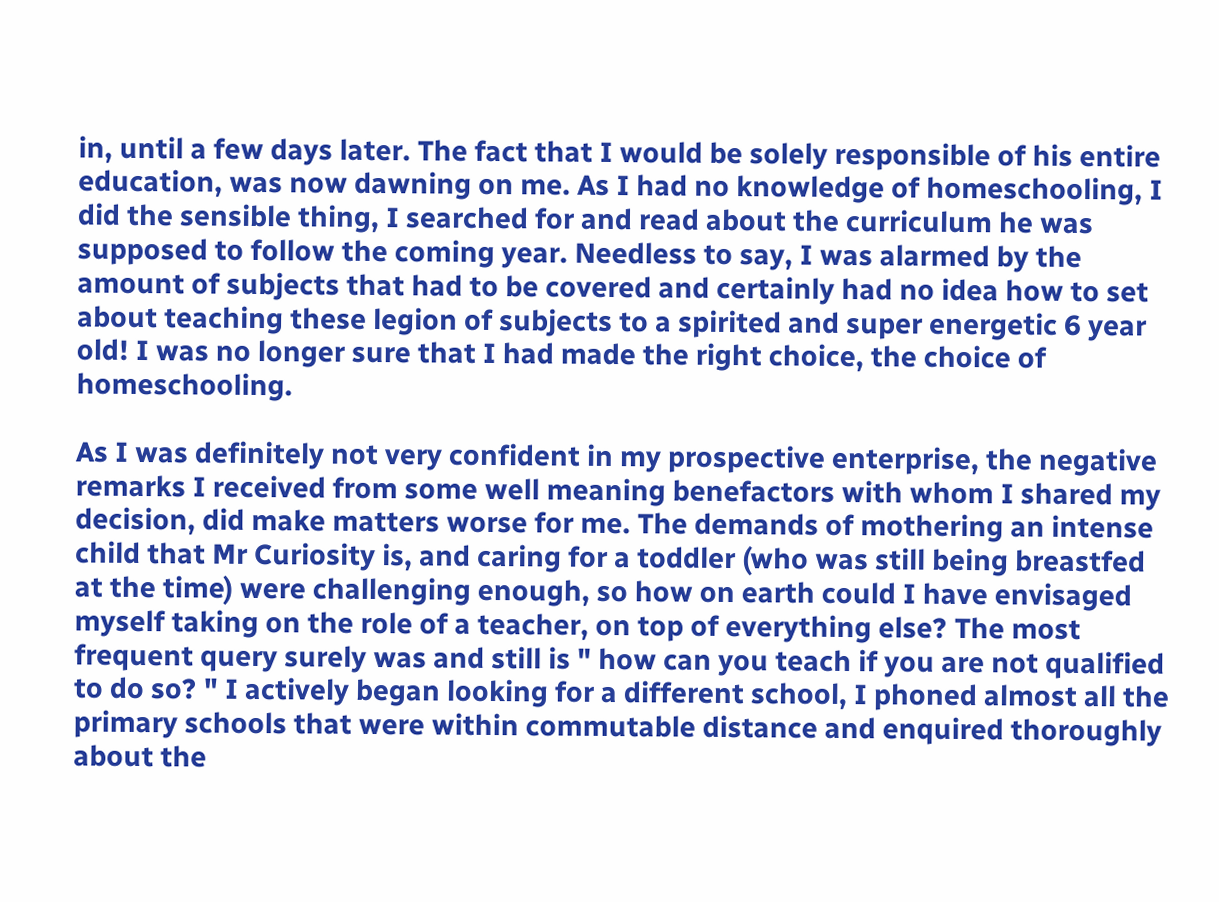in, until a few days later. The fact that I would be solely responsible of his entire education, was now dawning on me. As I had no knowledge of homeschooling, I did the sensible thing, I searched for and read about the curriculum he was supposed to follow the coming year. Needless to say, I was alarmed by the amount of subjects that had to be covered and certainly had no idea how to set about teaching these legion of subjects to a spirited and super energetic 6 year old! I was no longer sure that I had made the right choice, the choice of homeschooling.

As I was definitely not very confident in my prospective enterprise, the negative remarks I received from some well meaning benefactors with whom I shared my decision, did make matters worse for me. The demands of mothering an intense child that Mr Curiosity is, and caring for a toddler (who was still being breastfed at the time) were challenging enough, so how on earth could I have envisaged myself taking on the role of a teacher, on top of everything else? The most frequent query surely was and still is " how can you teach if you are not qualified to do so? " I actively began looking for a different school, I phoned almost all the primary schools that were within commutable distance and enquired thoroughly about the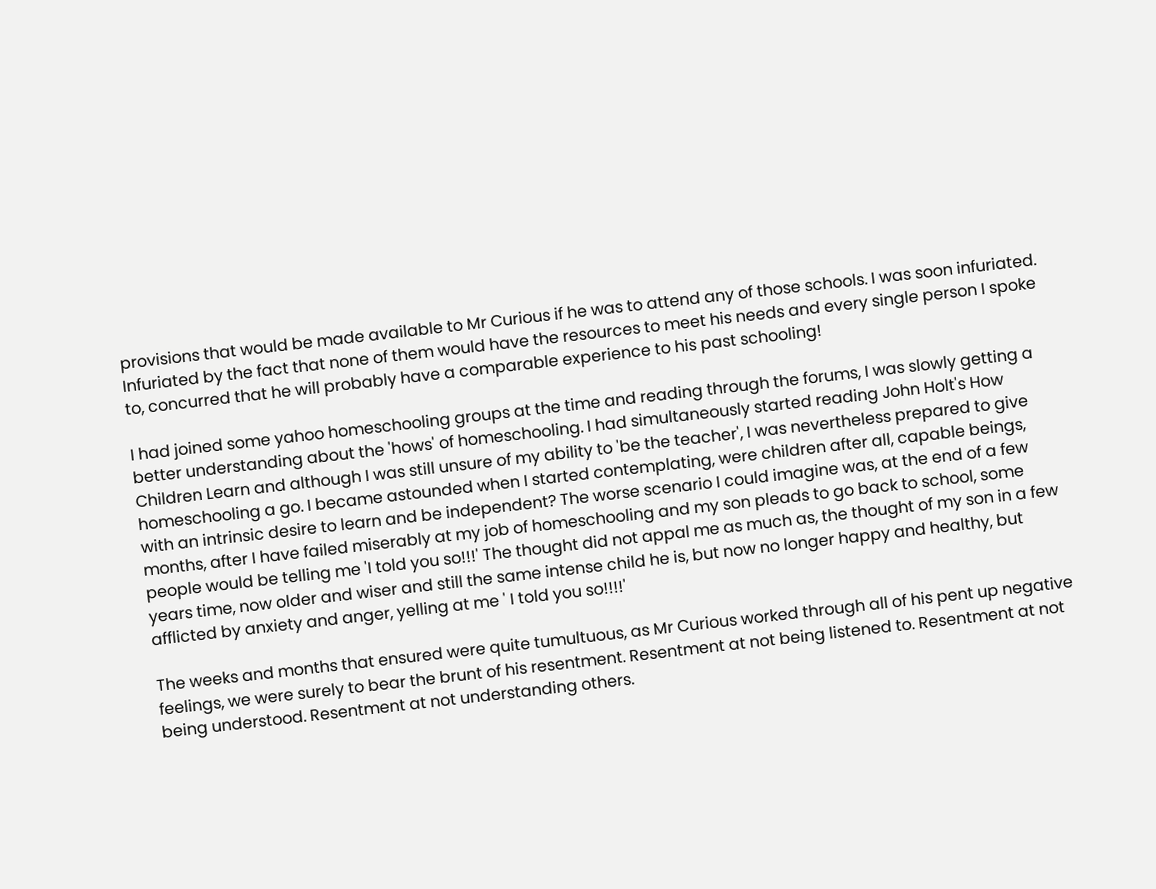provisions that would be made available to Mr Curious if he was to attend any of those schools. I was soon infuriated. Infuriated by the fact that none of them would have the resources to meet his needs and every single person I spoke to, concurred that he will probably have a comparable experience to his past schooling!

I had joined some yahoo homeschooling groups at the time and reading through the forums, I was slowly getting a better understanding about the 'hows' of homeschooling. I had simultaneously started reading John Holt's How Children Learn and although I was still unsure of my ability to 'be the teacher', I was nevertheless prepared to give homeschooling a go. I became astounded when I started contemplating, were children after all, capable beings, with an intrinsic desire to learn and be independent? The worse scenario I could imagine was, at the end of a few months, after I have failed miserably at my job of homeschooling and my son pleads to go back to school, some people would be telling me 'I told you so!!!' The thought did not appal me as much as, the thought of my son in a few years time, now older and wiser and still the same intense child he is, but now no longer happy and healthy, but afflicted by anxiety and anger, yelling at me ' I told you so!!!!'

The weeks and months that ensured were quite tumultuous, as Mr Curious worked through all of his pent up negative feelings, we were surely to bear the brunt of his resentment. Resentment at not being listened to. Resentment at not being understood. Resentment at not understanding others.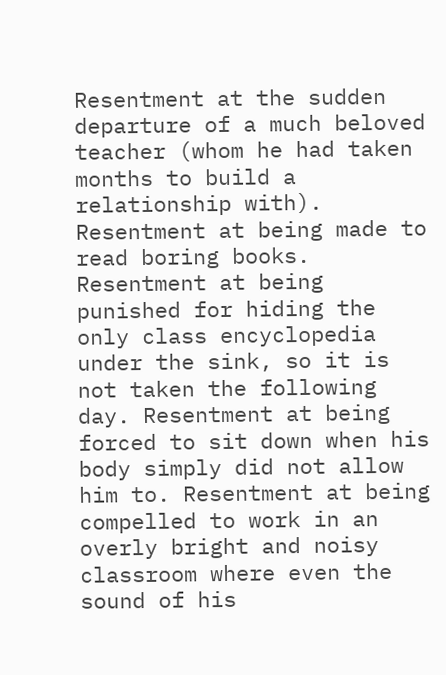Resentment at the sudden departure of a much beloved teacher (whom he had taken months to build a relationship with). Resentment at being made to read boring books. Resentment at being punished for hiding the only class encyclopedia under the sink, so it is not taken the following day. Resentment at being forced to sit down when his body simply did not allow him to. Resentment at being compelled to work in an overly bright and noisy classroom where even the sound of his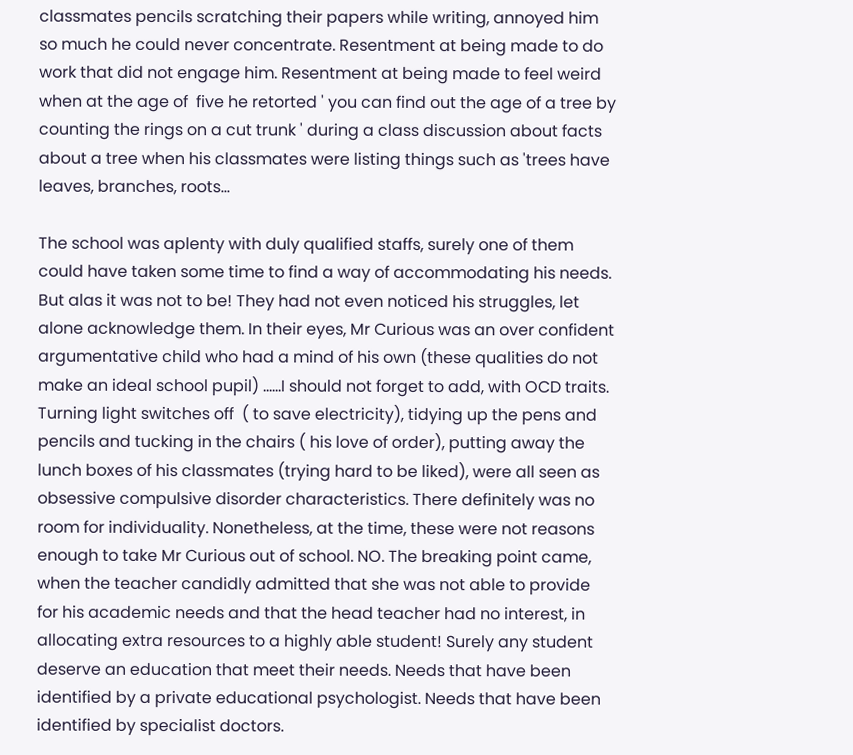classmates pencils scratching their papers while writing, annoyed him so much he could never concentrate. Resentment at being made to do work that did not engage him. Resentment at being made to feel weird when at the age of  five he retorted ' you can find out the age of a tree by counting the rings on a cut trunk ' during a class discussion about facts about a tree when his classmates were listing things such as 'trees have leaves, branches, roots...

The school was aplenty with duly qualified staffs, surely one of them could have taken some time to find a way of accommodating his needs. But alas it was not to be! They had not even noticed his struggles, let alone acknowledge them. In their eyes, Mr Curious was an over confident argumentative child who had a mind of his own (these qualities do not make an ideal school pupil) ......I should not forget to add, with OCD traits. Turning light switches off  ( to save electricity), tidying up the pens and pencils and tucking in the chairs ( his love of order), putting away the lunch boxes of his classmates (trying hard to be liked), were all seen as obsessive compulsive disorder characteristics. There definitely was no room for individuality. Nonetheless, at the time, these were not reasons enough to take Mr Curious out of school. NO. The breaking point came, when the teacher candidly admitted that she was not able to provide for his academic needs and that the head teacher had no interest, in allocating extra resources to a highly able student! Surely any student deserve an education that meet their needs. Needs that have been identified by a private educational psychologist. Needs that have been identified by specialist doctors.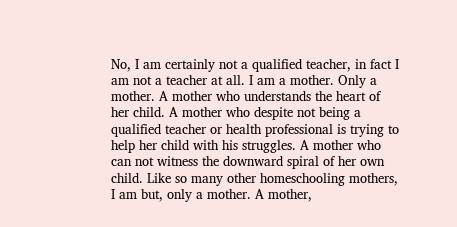No, I am certainly not a qualified teacher, in fact I am not a teacher at all. I am a mother. Only a mother. A mother who understands the heart of her child. A mother who despite not being a qualified teacher or health professional is trying to help her child with his struggles. A mother who can not witness the downward spiral of her own child. Like so many other homeschooling mothers, I am but, only a mother. A mother,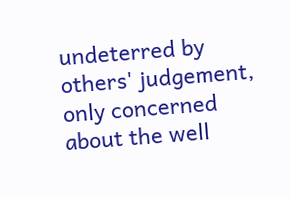undeterred by others' judgement, only concerned about the well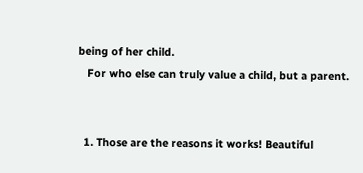being of her child.
   For who else can truly value a child, but a parent.


  1. Those are the reasons it works! Beautiful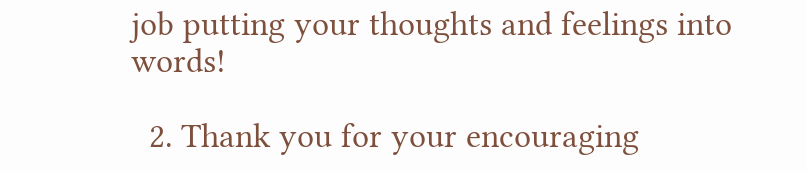job putting your thoughts and feelings into words!

  2. Thank you for your encouraging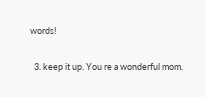words!

  3. keep it up. You re a wonderful mom.